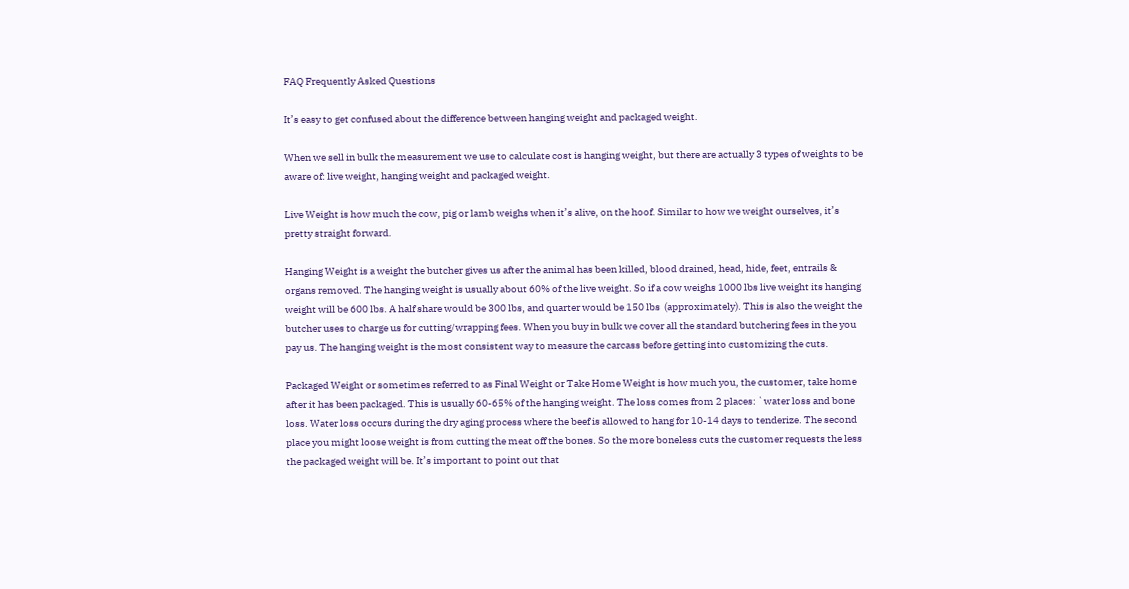FAQ Frequently Asked Questions

It’s easy to get confused about the difference between hanging weight and packaged weight.

When we sell in bulk the measurement we use to calculate cost is hanging weight, but there are actually 3 types of weights to be aware of: live weight, hanging weight and packaged weight.

Live Weight is how much the cow, pig or lamb weighs when it’s alive, on the hoof. Similar to how we weight ourselves, it’s pretty straight forward.

Hanging Weight is a weight the butcher gives us after the animal has been killed, blood drained, head, hide, feet, entrails & organs removed. The hanging weight is usually about 60% of the live weight. So if a cow weighs 1000 lbs live weight its hanging weight will be 600 lbs. A half share would be 300 lbs, and quarter would be 150 lbs  (approximately). This is also the weight the butcher uses to charge us for cutting/wrapping fees. When you buy in bulk we cover all the standard butchering fees in the you pay us. The hanging weight is the most consistent way to measure the carcass before getting into customizing the cuts.

Packaged Weight or sometimes referred to as Final Weight or Take Home Weight is how much you, the customer, take home after it has been packaged. This is usually 60-65% of the hanging weight. The loss comes from 2 places: `water loss and bone loss. Water loss occurs during the dry aging process where the beef is allowed to hang for 10-14 days to tenderize. The second place you might loose weight is from cutting the meat off the bones. So the more boneless cuts the customer requests the less the packaged weight will be. It’s important to point out that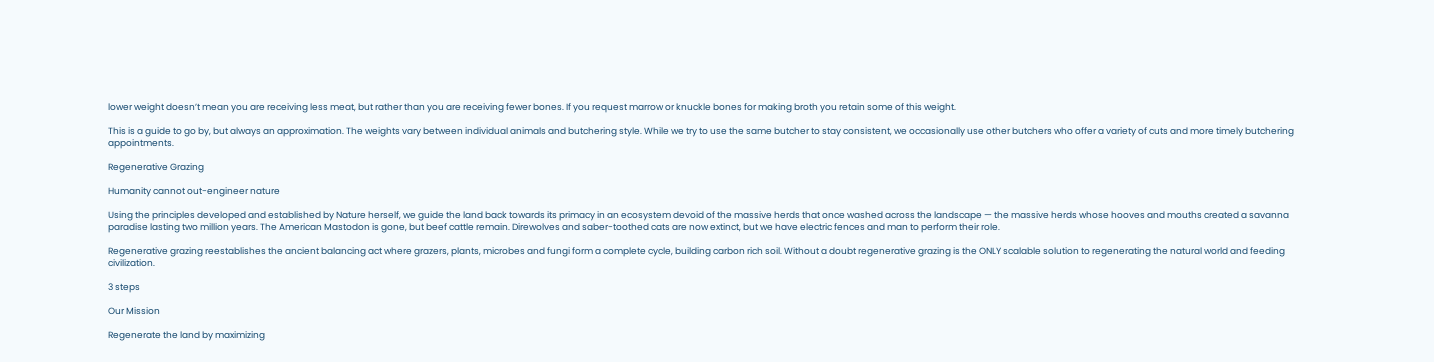lower weight doesn’t mean you are receiving less meat, but rather than you are receiving fewer bones. If you request marrow or knuckle bones for making broth you retain some of this weight.

This is a guide to go by, but always an approximation. The weights vary between individual animals and butchering style. While we try to use the same butcher to stay consistent, we occasionally use other butchers who offer a variety of cuts and more timely butchering appointments.

Regenerative Grazing

Humanity cannot out-engineer nature

Using the principles developed and established by Nature herself, we guide the land back towards its primacy in an ecosystem devoid of the massive herds that once washed across the landscape — the massive herds whose hooves and mouths created a savanna paradise lasting two million years. The American Mastodon is gone, but beef cattle remain. Direwolves and saber-toothed cats are now extinct, but we have electric fences and man to perform their role.

Regenerative grazing reestablishes the ancient balancing act where grazers, plants, microbes and fungi form a complete cycle, building carbon rich soil. Without a doubt regenerative grazing is the ONLY scalable solution to regenerating the natural world and feeding civilization.

3 steps

Our Mission

Regenerate the land by maximizing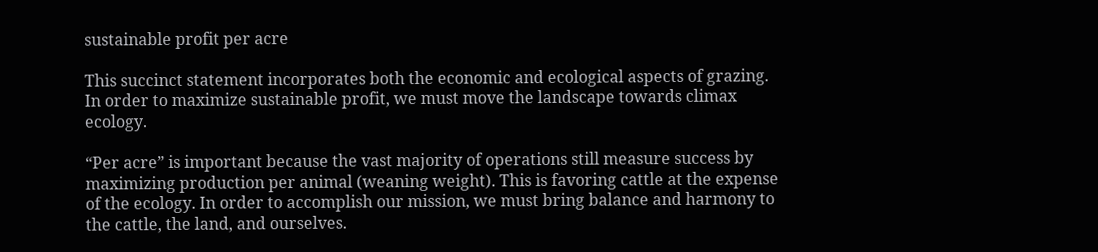sustainable profit per acre

This succinct statement incorporates both the economic and ecological aspects of grazing. In order to maximize sustainable profit, we must move the landscape towards climax ecology.

“Per acre” is important because the vast majority of operations still measure success by maximizing production per animal (weaning weight). This is favoring cattle at the expense of the ecology. In order to accomplish our mission, we must bring balance and harmony to the cattle, the land, and ourselves.